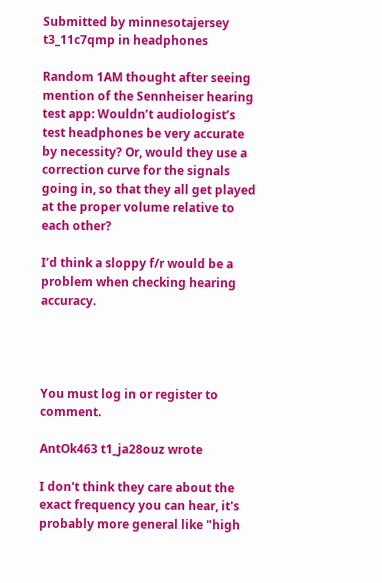Submitted by minnesotajersey t3_11c7qmp in headphones

Random 1AM thought after seeing mention of the Sennheiser hearing test app: Wouldn’t audiologist’s test headphones be very accurate by necessity? Or, would they use a correction curve for the signals going in, so that they all get played at the proper volume relative to each other?

I’d think a sloppy f/r would be a problem when checking hearing accuracy.




You must log in or register to comment.

AntOk463 t1_ja28ouz wrote

I don't think they care about the exact frequency you can hear, it's probably more general like "high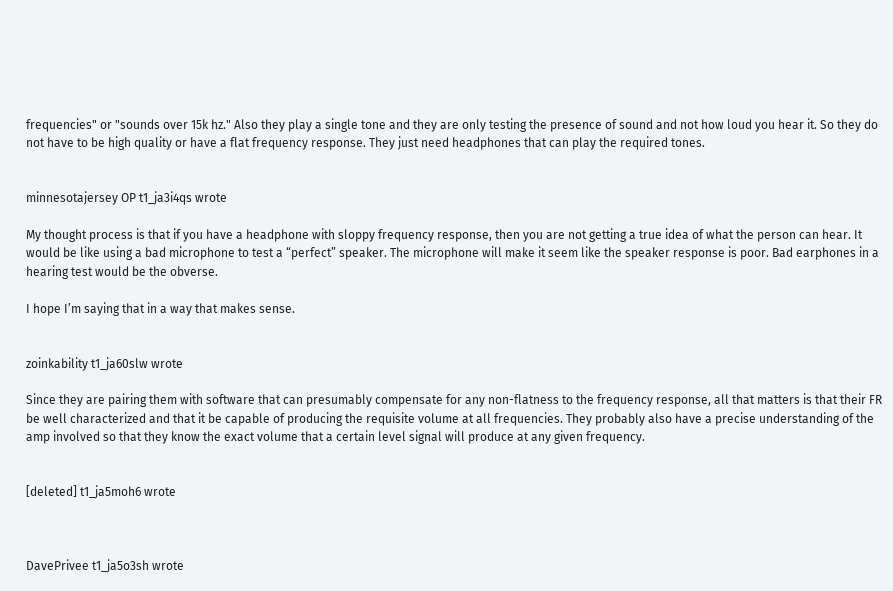frequencies" or "sounds over 15k hz." Also they play a single tone and they are only testing the presence of sound and not how loud you hear it. So they do not have to be high quality or have a flat frequency response. They just need headphones that can play the required tones.


minnesotajersey OP t1_ja3i4qs wrote

My thought process is that if you have a headphone with sloppy frequency response, then you are not getting a true idea of what the person can hear. It would be like using a bad microphone to test a “perfect” speaker. The microphone will make it seem like the speaker response is poor. Bad earphones in a hearing test would be the obverse.

I hope I’m saying that in a way that makes sense.


zoinkability t1_ja60slw wrote

Since they are pairing them with software that can presumably compensate for any non-flatness to the frequency response, all that matters is that their FR be well characterized and that it be capable of producing the requisite volume at all frequencies. They probably also have a precise understanding of the amp involved so that they know the exact volume that a certain level signal will produce at any given frequency.


[deleted] t1_ja5moh6 wrote



DavePrivee t1_ja5o3sh wrote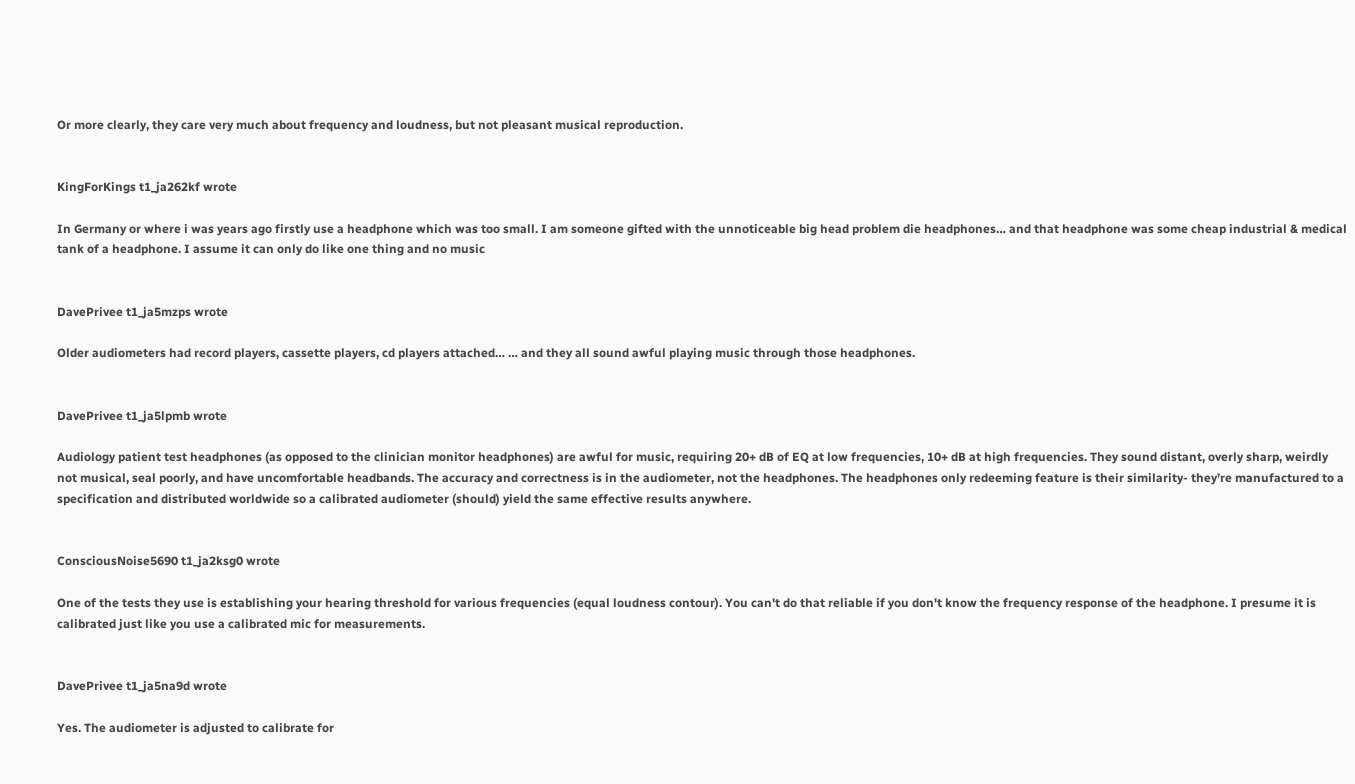Or more clearly, they care very much about frequency and loudness, but not pleasant musical reproduction.


KingForKings t1_ja262kf wrote

In Germany or where i was years ago firstly use a headphone which was too small. I am someone gifted with the unnoticeable big head problem die headphones… and that headphone was some cheap industrial & medical tank of a headphone. I assume it can only do like one thing and no music


DavePrivee t1_ja5mzps wrote

Older audiometers had record players, cassette players, cd players attached… … and they all sound awful playing music through those headphones.


DavePrivee t1_ja5lpmb wrote

Audiology patient test headphones (as opposed to the clinician monitor headphones) are awful for music, requiring 20+ dB of EQ at low frequencies, 10+ dB at high frequencies. They sound distant, overly sharp, weirdly not musical, seal poorly, and have uncomfortable headbands. The accuracy and correctness is in the audiometer, not the headphones. The headphones only redeeming feature is their similarity- they’re manufactured to a specification and distributed worldwide so a calibrated audiometer (should) yield the same effective results anywhere.


ConsciousNoise5690 t1_ja2ksg0 wrote

One of the tests they use is establishing your hearing threshold for various frequencies (equal loudness contour). You can't do that reliable if you don't know the frequency response of the headphone. I presume it is calibrated just like you use a calibrated mic for measurements.


DavePrivee t1_ja5na9d wrote

Yes. The audiometer is adjusted to calibrate for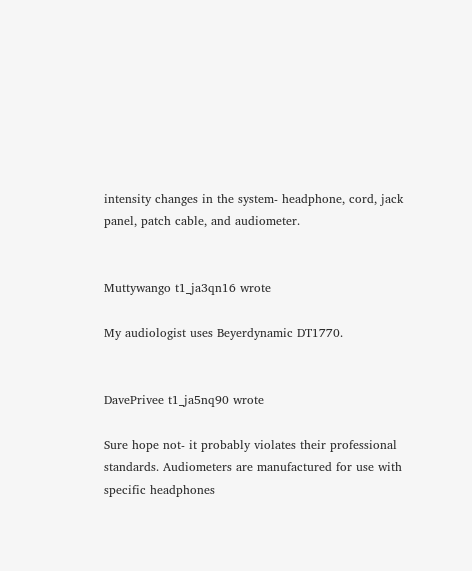intensity changes in the system- headphone, cord, jack panel, patch cable, and audiometer.


Muttywango t1_ja3qn16 wrote

My audiologist uses Beyerdynamic DT1770.


DavePrivee t1_ja5nq90 wrote

Sure hope not- it probably violates their professional standards. Audiometers are manufactured for use with specific headphones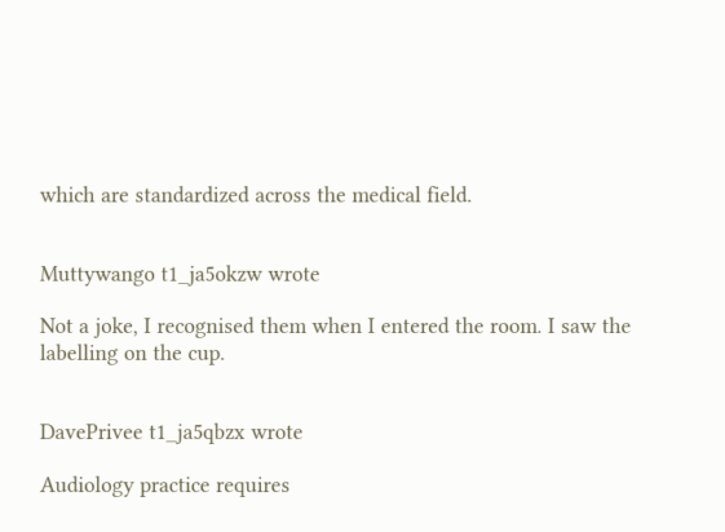which are standardized across the medical field.


Muttywango t1_ja5okzw wrote

Not a joke, I recognised them when I entered the room. I saw the labelling on the cup.


DavePrivee t1_ja5qbzx wrote

Audiology practice requires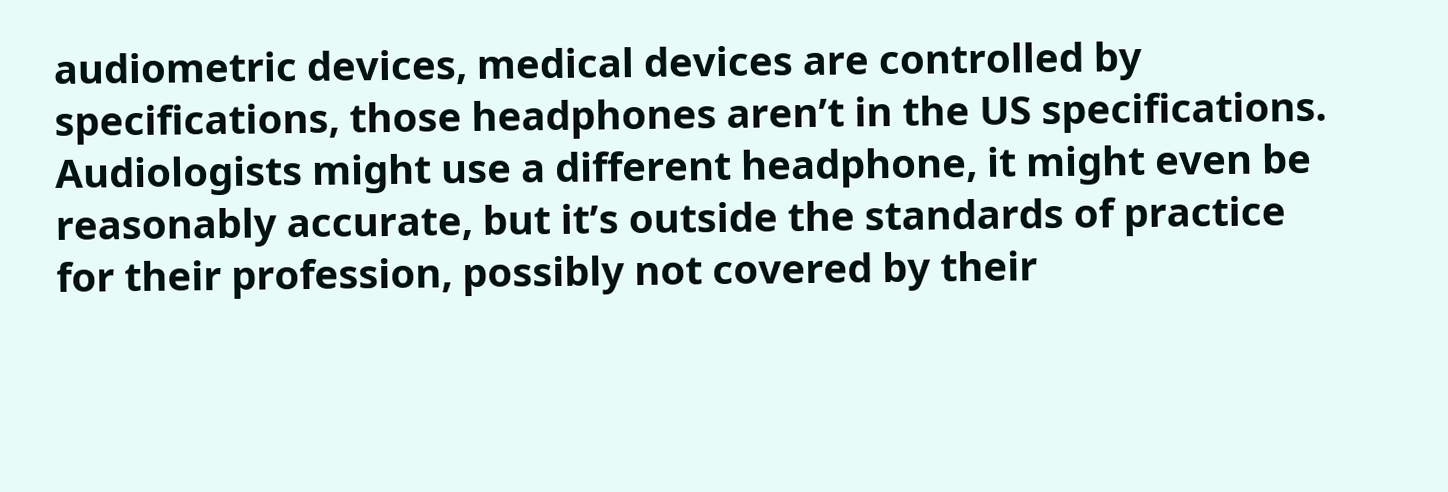audiometric devices, medical devices are controlled by specifications, those headphones aren’t in the US specifications. Audiologists might use a different headphone, it might even be reasonably accurate, but it’s outside the standards of practice for their profession, possibly not covered by their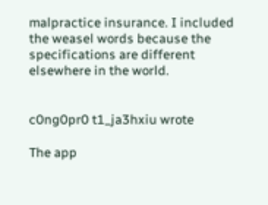malpractice insurance. I included the weasel words because the specifications are different elsewhere in the world.


c0ng0pr0 t1_ja3hxiu wrote

The app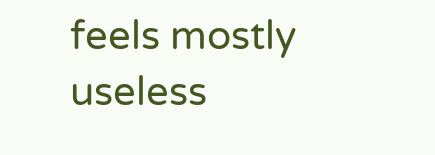feels mostly useless